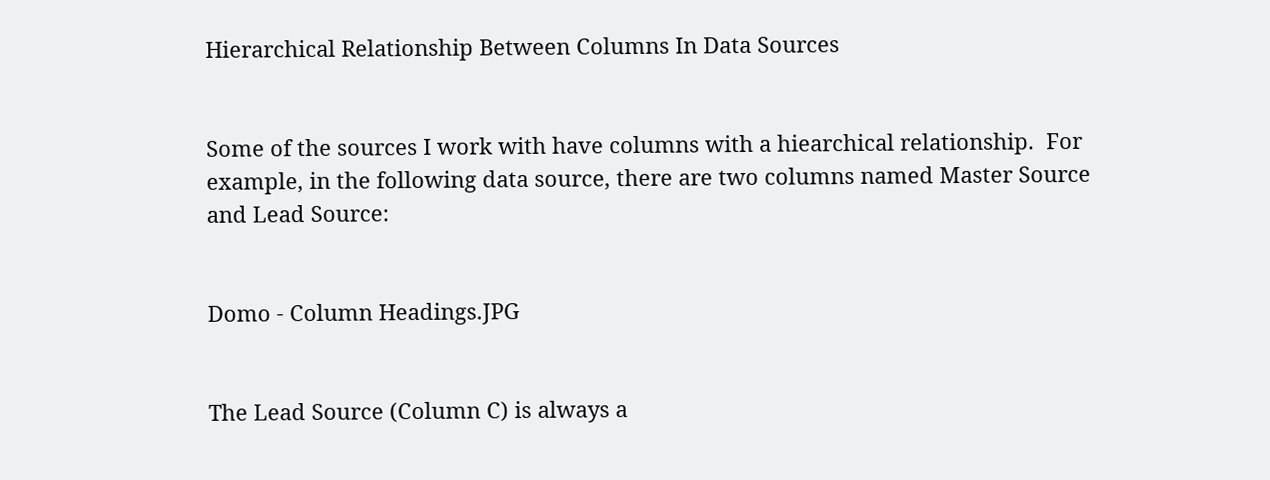Hierarchical Relationship Between Columns In Data Sources


Some of the sources I work with have columns with a hiearchical relationship.  For example, in the following data source, there are two columns named Master Source and Lead Source:


Domo - Column Headings.JPG


The Lead Source (Column C) is always a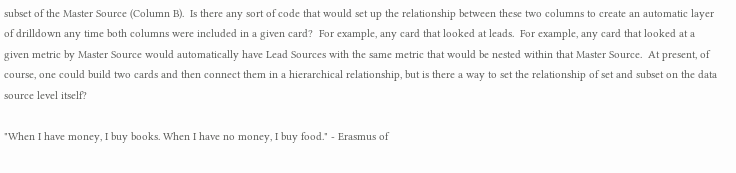subset of the Master Source (Column B).  Is there any sort of code that would set up the relationship between these two columns to create an automatic layer of drilldown any time both columns were included in a given card?  For example, any card that looked at leads.  For example, any card that looked at a given metric by Master Source would automatically have Lead Sources with the same metric that would be nested within that Master Source.  At present, of course, one could build two cards and then connect them in a hierarchical relationship, but is there a way to set the relationship of set and subset on the data source level itself?

"When I have money, I buy books. When I have no money, I buy food." - Erasmus of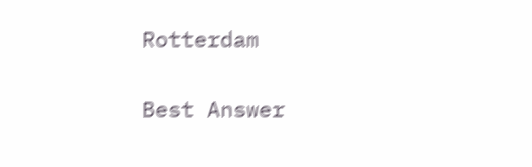Rotterdam

Best Answer